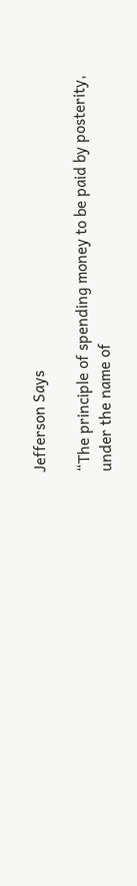Jefferson Says

“The principle of spending money to be paid by posterity, under the name of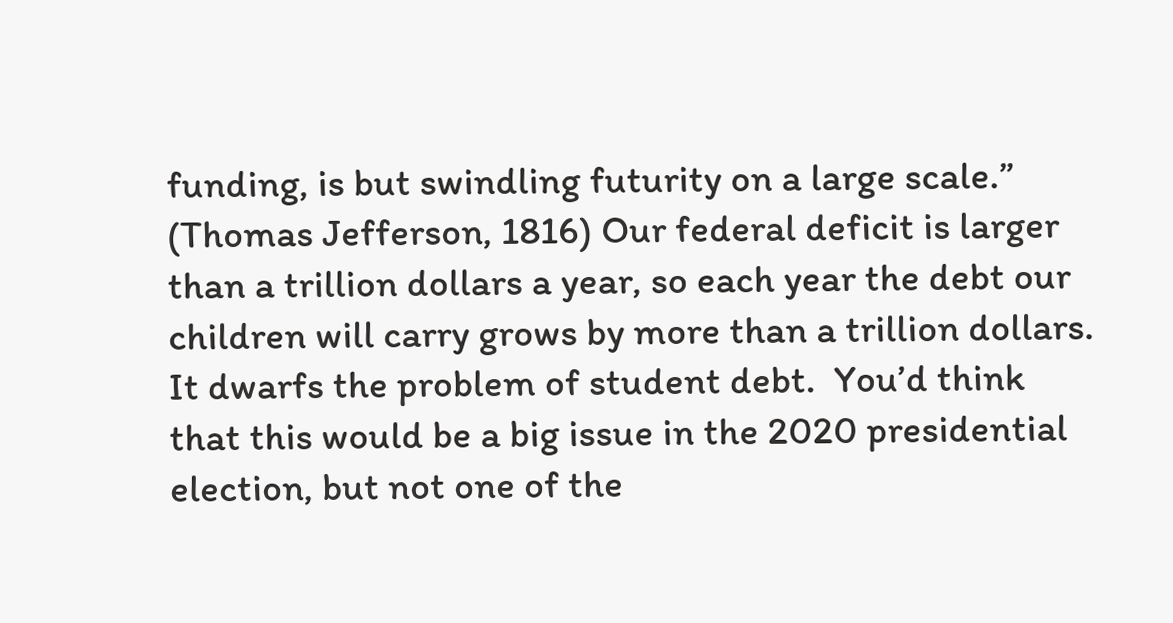funding, is but swindling futurity on a large scale.” (Thomas Jefferson, 1816) Our federal deficit is larger than a trillion dollars a year, so each year the debt our children will carry grows by more than a trillion dollars.  It dwarfs the problem of student debt.  You’d think that this would be a big issue in the 2020 presidential election, but not one of the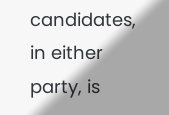candidates, in either party, is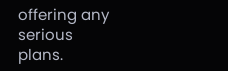offering any serious plans.